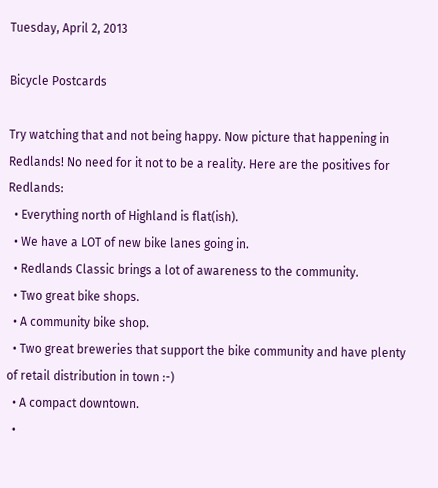Tuesday, April 2, 2013

Bicycle Postcards

Try watching that and not being happy. Now picture that happening in Redlands! No need for it not to be a reality. Here are the positives for Redlands:
  • Everything north of Highland is flat(ish).
  • We have a LOT of new bike lanes going in.
  • Redlands Classic brings a lot of awareness to the community.
  • Two great bike shops.
  • A community bike shop.
  • Two great breweries that support the bike community and have plenty of retail distribution in town :-)
  • A compact downtown.
  •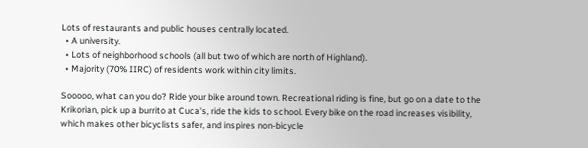Lots of restaurants and public houses centrally located.
  • A university.
  • Lots of neighborhood schools (all but two of which are north of Highland).
  • Majority (70% IIRC) of residents work within city limits.

Sooooo, what can you do? Ride your bike around town. Recreational riding is fine, but go on a date to the Krikorian, pick up a burrito at Cuca's, ride the kids to school. Every bike on the road increases visibility, which makes other bicyclists safer, and inspires non-bicycle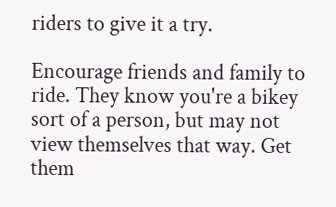riders to give it a try.

Encourage friends and family to ride. They know you're a bikey sort of a person, but may not view themselves that way. Get them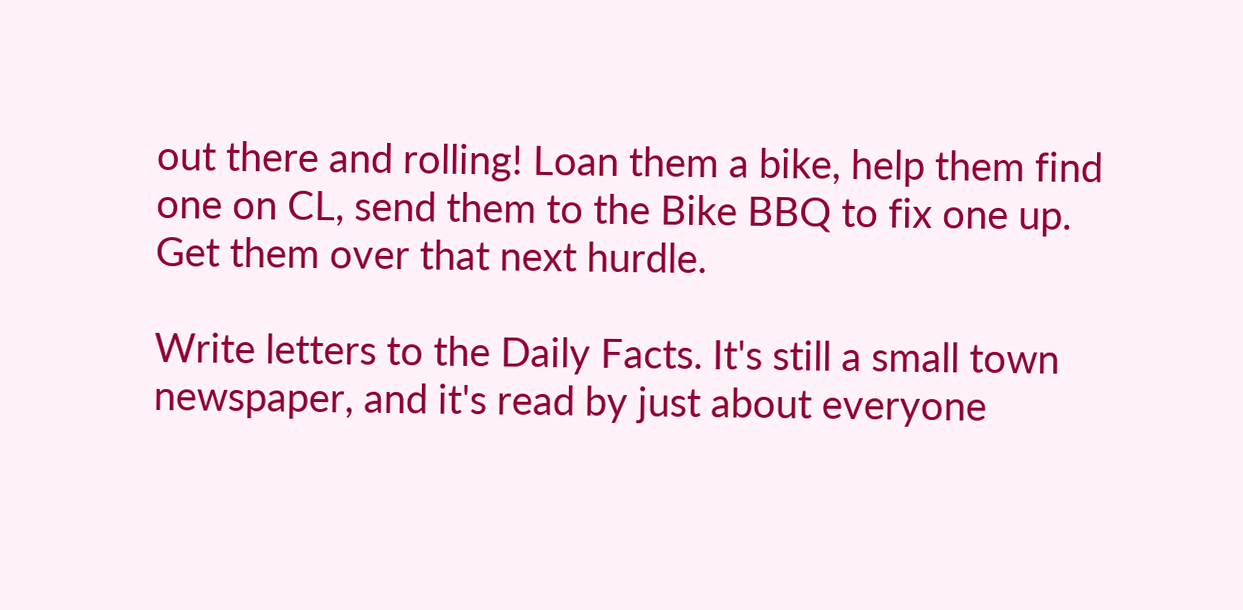out there and rolling! Loan them a bike, help them find one on CL, send them to the Bike BBQ to fix one up. Get them over that next hurdle.

Write letters to the Daily Facts. It's still a small town newspaper, and it's read by just about everyone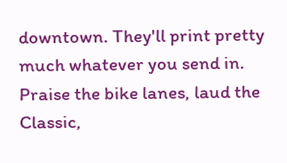downtown. They'll print pretty much whatever you send in. Praise the bike lanes, laud the Classic,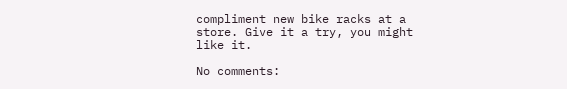compliment new bike racks at a store. Give it a try, you might like it.

No comments: